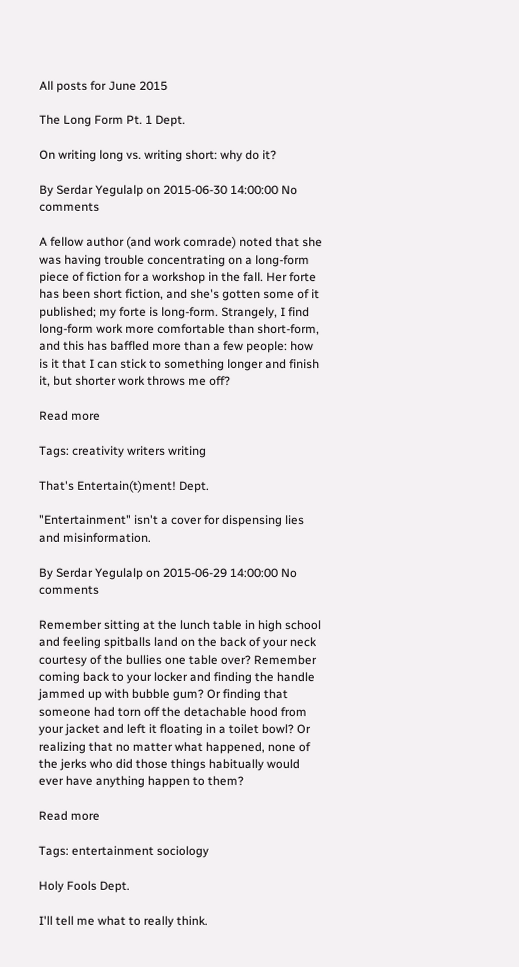All posts for June 2015

The Long Form Pt. 1 Dept.

On writing long vs. writing short: why do it?

By Serdar Yegulalp on 2015-06-30 14:00:00 No comments

A fellow author (and work comrade) noted that she was having trouble concentrating on a long-form piece of fiction for a workshop in the fall. Her forte has been short fiction, and she's gotten some of it published; my forte is long-form. Strangely, I find long-form work more comfortable than short-form, and this has baffled more than a few people: how is it that I can stick to something longer and finish it, but shorter work throws me off?

Read more

Tags: creativity writers writing

That's Entertain(t)ment! Dept.

"Entertainment" isn't a cover for dispensing lies and misinformation.

By Serdar Yegulalp on 2015-06-29 14:00:00 No comments

Remember sitting at the lunch table in high school and feeling spitballs land on the back of your neck courtesy of the bullies one table over? Remember coming back to your locker and finding the handle jammed up with bubble gum? Or finding that someone had torn off the detachable hood from your jacket and left it floating in a toilet bowl? Or realizing that no matter what happened, none of the jerks who did those things habitually would ever have anything happen to them?

Read more

Tags: entertainment sociology

Holy Fools Dept.

I'll tell me what to really think.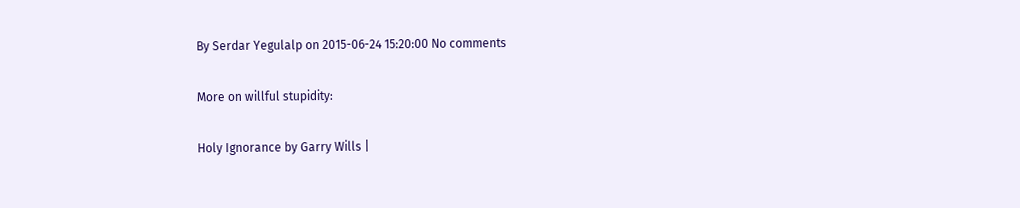By Serdar Yegulalp on 2015-06-24 15:20:00 No comments

More on willful stupidity:

Holy Ignorance by Garry Wills |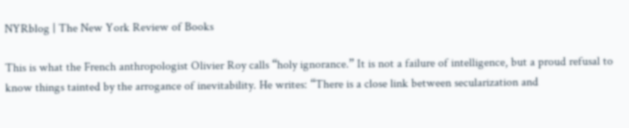NYRblog | The New York Review of Books

This is what the French anthropologist Olivier Roy calls “holy ignorance.” It is not a failure of intelligence, but a proud refusal to know things tainted by the arrogance of inevitability. He writes: “There is a close link between secularization and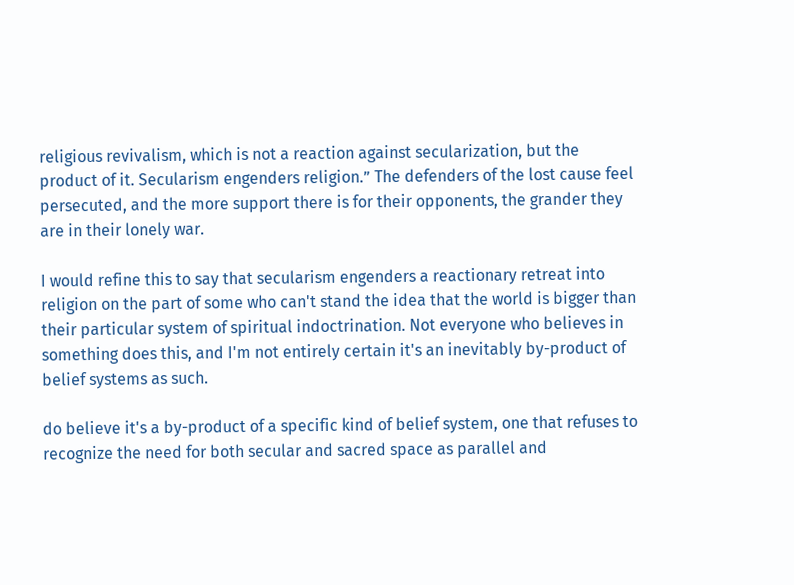religious revivalism, which is not a reaction against secularization, but the product of it. Secularism engenders religion.” The defenders of the lost cause feel persecuted, and the more support there is for their opponents, the grander they are in their lonely war.

I would refine this to say that secularism engenders a reactionary retreat into religion on the part of some who can't stand the idea that the world is bigger than their particular system of spiritual indoctrination. Not everyone who believes in something does this, and I'm not entirely certain it's an inevitably by-product of belief systems as such.

do believe it's a by-product of a specific kind of belief system, one that refuses to recognize the need for both secular and sacred space as parallel and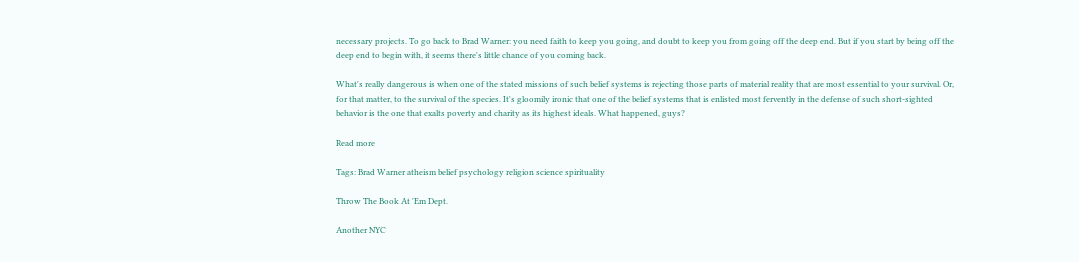necessary projects. To go back to Brad Warner: you need faith to keep you going, and doubt to keep you from going off the deep end. But if you start by being off the deep end to begin with, it seems there's little chance of you coming back.

What's really dangerous is when one of the stated missions of such belief systems is rejecting those parts of material reality that are most essential to your survival. Or, for that matter, to the survival of the species. It's gloomily ironic that one of the belief systems that is enlisted most fervently in the defense of such short-sighted behavior is the one that exalts poverty and charity as its highest ideals. What happened, guys?

Read more

Tags: Brad Warner atheism belief psychology religion science spirituality

Throw The Book At 'Em Dept.

Another NYC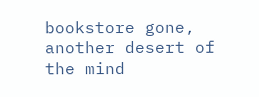bookstore gone, another desert of the mind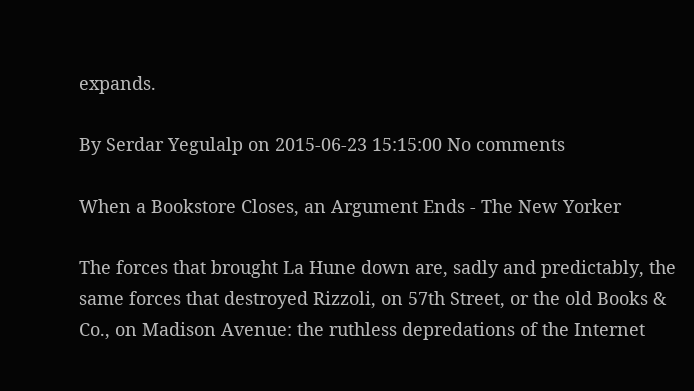expands.

By Serdar Yegulalp on 2015-06-23 15:15:00 No comments

When a Bookstore Closes, an Argument Ends - The New Yorker

The forces that brought La Hune down are, sadly and predictably, the same forces that destroyed Rizzoli, on 57th Street, or the old Books & Co., on Madison Avenue: the ruthless depredations of the Internet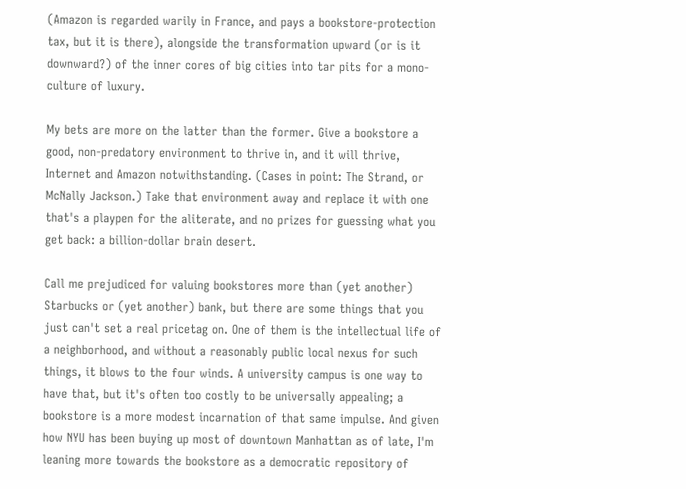(Amazon is regarded warily in France, and pays a bookstore-protection tax, but it is there), alongside the transformation upward (or is it downward?) of the inner cores of big cities into tar pits for a mono-culture of luxury.

My bets are more on the latter than the former. Give a bookstore a good, non-predatory environment to thrive in, and it will thrive, Internet and Amazon notwithstanding. (Cases in point: The Strand, or McNally Jackson.) Take that environment away and replace it with one that's a playpen for the aliterate, and no prizes for guessing what you get back: a billion-dollar brain desert.

Call me prejudiced for valuing bookstores more than (yet another) Starbucks or (yet another) bank, but there are some things that you just can't set a real pricetag on. One of them is the intellectual life of a neighborhood, and without a reasonably public local nexus for such things, it blows to the four winds. A university campus is one way to have that, but it's often too costly to be universally appealing; a bookstore is a more modest incarnation of that same impulse. And given how NYU has been buying up most of downtown Manhattan as of late, I'm leaning more towards the bookstore as a democratic repository of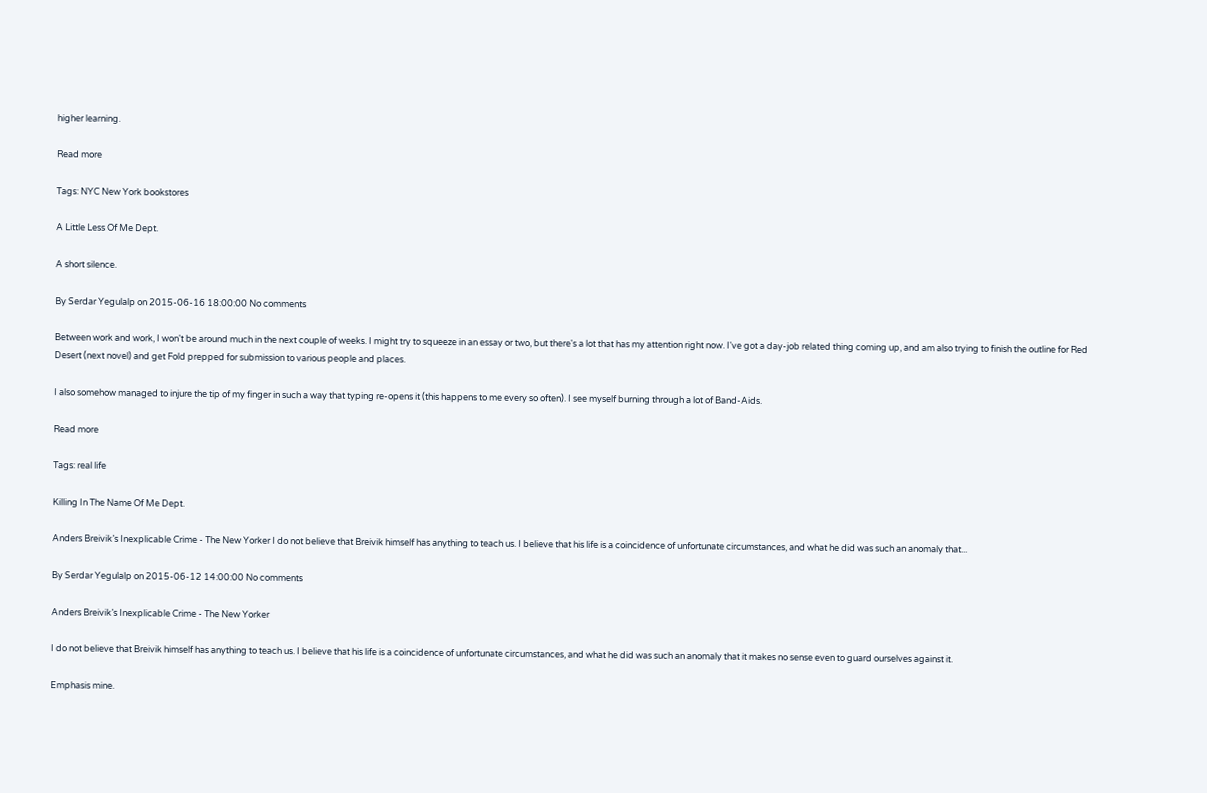higher learning.

Read more

Tags: NYC New York bookstores

A Little Less Of Me Dept.

A short silence.

By Serdar Yegulalp on 2015-06-16 18:00:00 No comments

Between work and work, I won't be around much in the next couple of weeks. I might try to squeeze in an essay or two, but there's a lot that has my attention right now. I've got a day-job related thing coming up, and am also trying to finish the outline for Red Desert (next novel) and get Fold prepped for submission to various people and places.

I also somehow managed to injure the tip of my finger in such a way that typing re-opens it (this happens to me every so often). I see myself burning through a lot of Band-Aids.

Read more

Tags: real life

Killing In The Name Of Me Dept.

Anders Breivik’s Inexplicable Crime - The New Yorker I do not believe that Breivik himself has anything to teach us. I believe that his life is a coincidence of unfortunate circumstances, and what he did was such an anomaly that...

By Serdar Yegulalp on 2015-06-12 14:00:00 No comments

Anders Breivik’s Inexplicable Crime - The New Yorker

I do not believe that Breivik himself has anything to teach us. I believe that his life is a coincidence of unfortunate circumstances, and what he did was such an anomaly that it makes no sense even to guard ourselves against it.

Emphasis mine.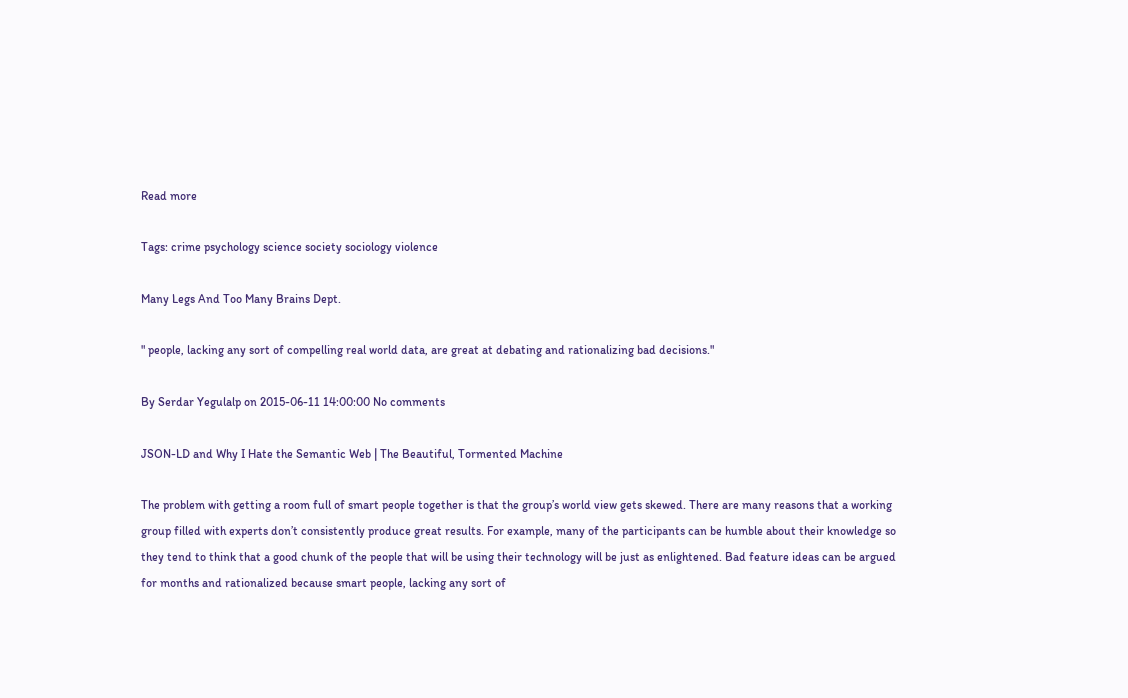Read more

Tags: crime psychology science society sociology violence

Many Legs And Too Many Brains Dept.

" people, lacking any sort of compelling real world data, are great at debating and rationalizing bad decisions."

By Serdar Yegulalp on 2015-06-11 14:00:00 No comments

JSON-LD and Why I Hate the Semantic Web | The Beautiful, Tormented Machine

The problem with getting a room full of smart people together is that the group’s world view gets skewed. There are many reasons that a working group filled with experts don’t consistently produce great results. For example, many of the participants can be humble about their knowledge so they tend to think that a good chunk of the people that will be using their technology will be just as enlightened. Bad feature ideas can be argued for months and rationalized because smart people, lacking any sort of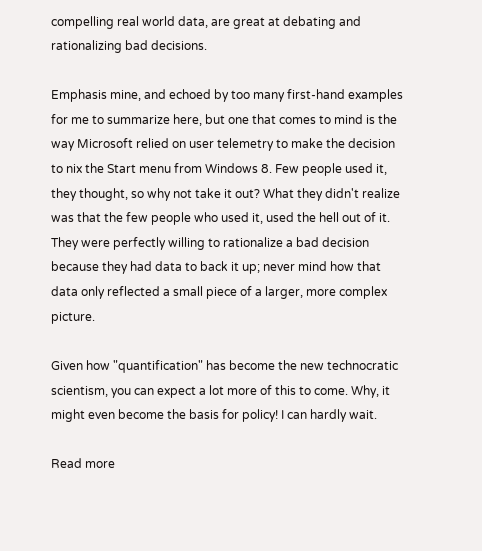compelling real world data, are great at debating and rationalizing bad decisions.

Emphasis mine, and echoed by too many first-hand examples for me to summarize here, but one that comes to mind is the way Microsoft relied on user telemetry to make the decision to nix the Start menu from Windows 8. Few people used it, they thought, so why not take it out? What they didn't realize was that the few people who used it, used the hell out of it. They were perfectly willing to rationalize a bad decision because they had data to back it up; never mind how that data only reflected a small piece of a larger, more complex picture.

Given how "quantification" has become the new technocratic scientism, you can expect a lot more of this to come. Why, it might even become the basis for policy! I can hardly wait.

Read more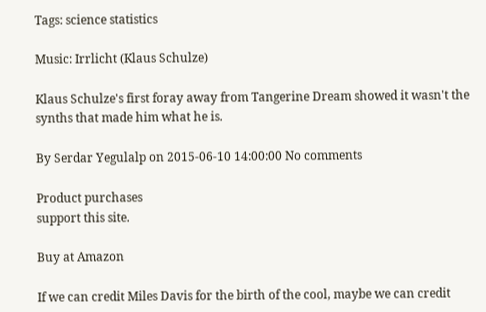Tags: science statistics

Music: Irrlicht (Klaus Schulze)

Klaus Schulze's first foray away from Tangerine Dream showed it wasn't the synths that made him what he is.

By Serdar Yegulalp on 2015-06-10 14:00:00 No comments

Product purchases
support this site.

Buy at Amazon

If we can credit Miles Davis for the birth of the cool, maybe we can credit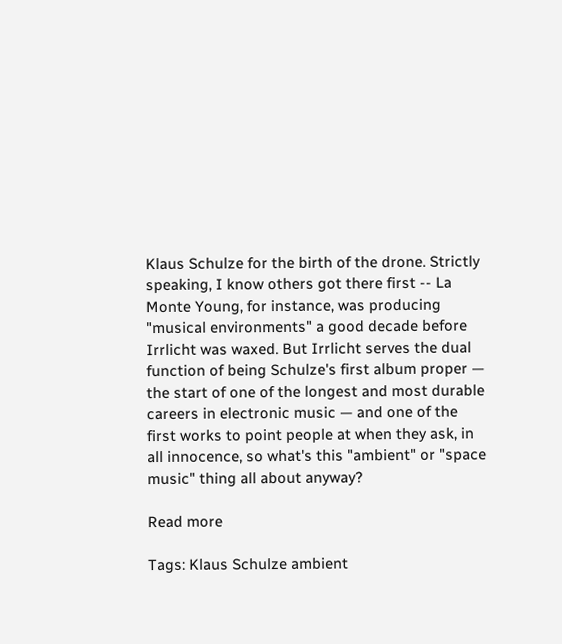Klaus Schulze for the birth of the drone. Strictly speaking, I know others got there first -- La Monte Young, for instance, was producing "musical environments" a good decade before Irrlicht was waxed. But Irrlicht serves the dual function of being Schulze's first album proper — the start of one of the longest and most durable careers in electronic music — and one of the first works to point people at when they ask, in all innocence, so what's this "ambient" or "space music" thing all about anyway?

Read more

Tags: Klaus Schulze ambient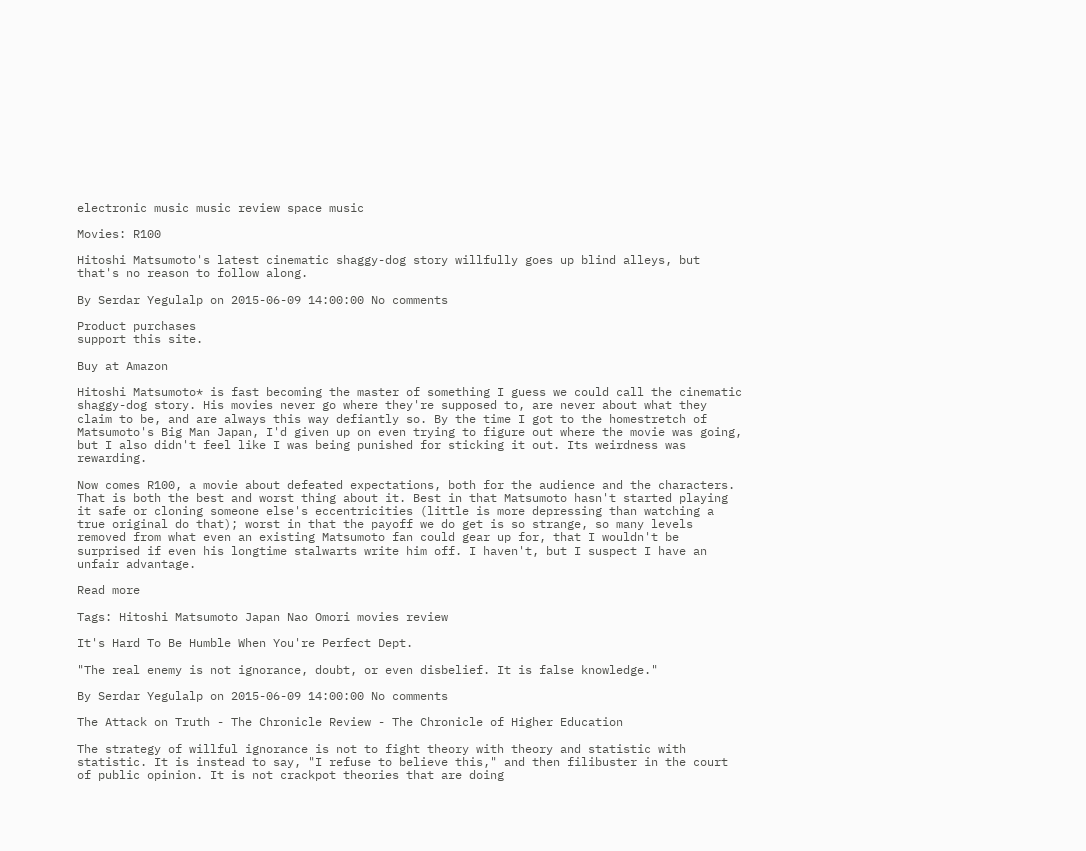electronic music music review space music

Movies: R100

Hitoshi Matsumoto's latest cinematic shaggy-dog story willfully goes up blind alleys, but that's no reason to follow along.

By Serdar Yegulalp on 2015-06-09 14:00:00 No comments

Product purchases
support this site.

Buy at Amazon

Hitoshi Matsumoto* is fast becoming the master of something I guess we could call the cinematic shaggy-dog story. His movies never go where they're supposed to, are never about what they claim to be, and are always this way defiantly so. By the time I got to the homestretch of Matsumoto's Big Man Japan, I'd given up on even trying to figure out where the movie was going, but I also didn't feel like I was being punished for sticking it out. Its weirdness was rewarding.

Now comes R100, a movie about defeated expectations, both for the audience and the characters. That is both the best and worst thing about it. Best in that Matsumoto hasn't started playing it safe or cloning someone else's eccentricities (little is more depressing than watching a true original do that); worst in that the payoff we do get is so strange, so many levels removed from what even an existing Matsumoto fan could gear up for, that I wouldn't be surprised if even his longtime stalwarts write him off. I haven't, but I suspect I have an unfair advantage.

Read more

Tags: Hitoshi Matsumoto Japan Nao Omori movies review

It's Hard To Be Humble When You're Perfect Dept.

"The real enemy is not ignorance, doubt, or even disbelief. It is false knowledge."

By Serdar Yegulalp on 2015-06-09 14:00:00 No comments

The Attack on Truth - The Chronicle Review - The Chronicle of Higher Education

The strategy of willful ignorance is not to fight theory with theory and statistic with statistic. It is instead to say, "I refuse to believe this," and then filibuster in the court of public opinion. It is not crackpot theories that are doing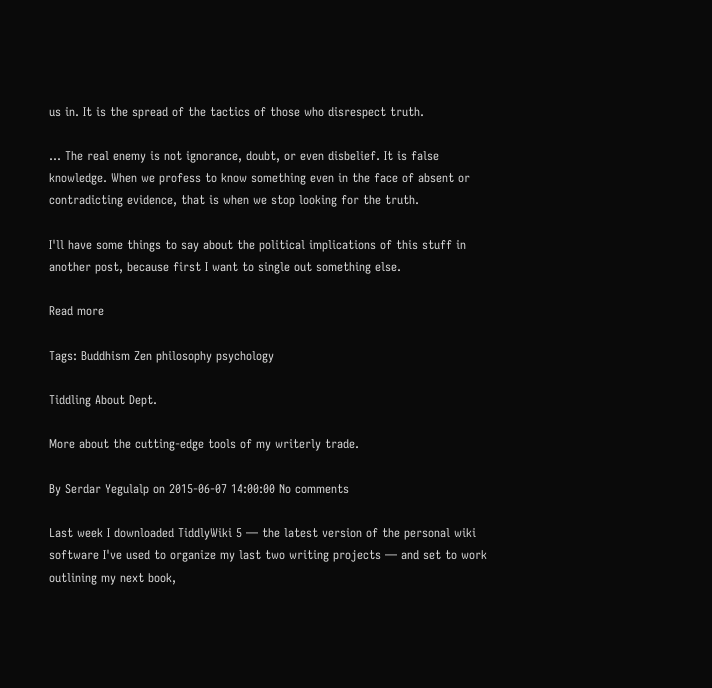us in. It is the spread of the tactics of those who disrespect truth.

... The real enemy is not ignorance, doubt, or even disbelief. It is false knowledge. When we profess to know something even in the face of absent or contradicting evidence, that is when we stop looking for the truth.

I'll have some things to say about the political implications of this stuff in another post, because first I want to single out something else.

Read more

Tags: Buddhism Zen philosophy psychology

Tiddling About Dept.

More about the cutting-edge tools of my writerly trade.

By Serdar Yegulalp on 2015-06-07 14:00:00 No comments

Last week I downloaded TiddlyWiki 5 — the latest version of the personal wiki software I've used to organize my last two writing projects — and set to work outlining my next book,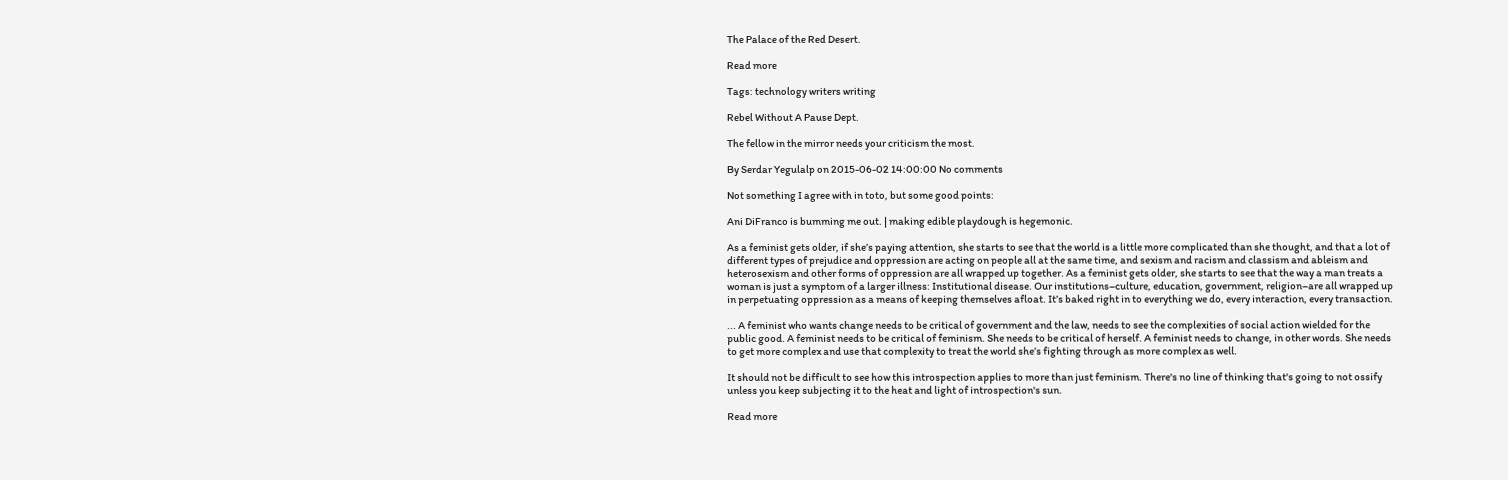The Palace of the Red Desert.

Read more

Tags: technology writers writing

Rebel Without A Pause Dept.

The fellow in the mirror needs your criticism the most.

By Serdar Yegulalp on 2015-06-02 14:00:00 No comments

Not something I agree with in toto, but some good points:

Ani DiFranco is bumming me out. | making edible playdough is hegemonic.

As a feminist gets older, if she’s paying attention, she starts to see that the world is a little more complicated than she thought, and that a lot of different types of prejudice and oppression are acting on people all at the same time, and sexism and racism and classism and ableism and heterosexism and other forms of oppression are all wrapped up together. As a feminist gets older, she starts to see that the way a man treats a woman is just a symptom of a larger illness: Institutional disease. Our institutions–culture, education, government, religion–are all wrapped up in perpetuating oppression as a means of keeping themselves afloat. It’s baked right in to everything we do, every interaction, every transaction.

... A feminist who wants change needs to be critical of government and the law, needs to see the complexities of social action wielded for the public good. A feminist needs to be critical of feminism. She needs to be critical of herself. A feminist needs to change, in other words. She needs to get more complex and use that complexity to treat the world she’s fighting through as more complex as well.

It should not be difficult to see how this introspection applies to more than just feminism. There's no line of thinking that's going to not ossify unless you keep subjecting it to the heat and light of introspection's sun.

Read more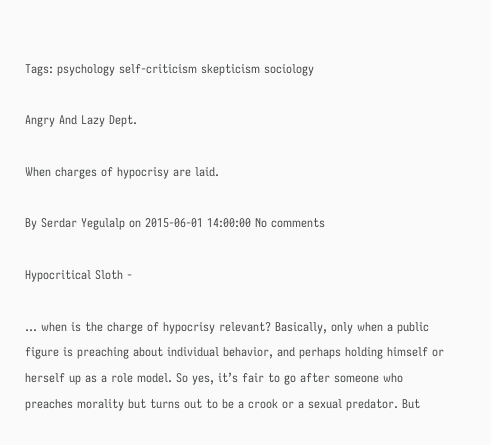Tags: psychology self-criticism skepticism sociology

Angry And Lazy Dept.

When charges of hypocrisy are laid.

By Serdar Yegulalp on 2015-06-01 14:00:00 No comments

Hypocritical Sloth -

... when is the charge of hypocrisy relevant? Basically, only when a public figure is preaching about individual behavior, and perhaps holding himself or herself up as a role model. So yes, it’s fair to go after someone who preaches morality but turns out to be a crook or a sexual predator. But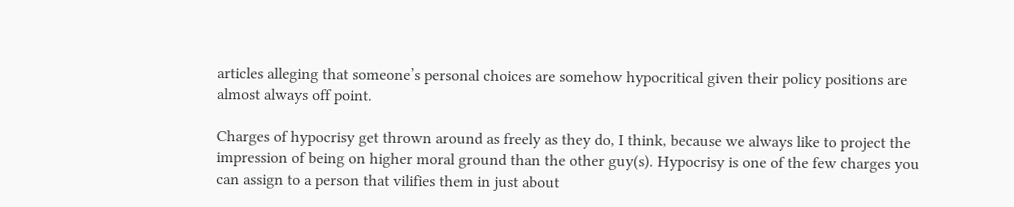articles alleging that someone’s personal choices are somehow hypocritical given their policy positions are almost always off point.

Charges of hypocrisy get thrown around as freely as they do, I think, because we always like to project the impression of being on higher moral ground than the other guy(s). Hypocrisy is one of the few charges you can assign to a person that vilifies them in just about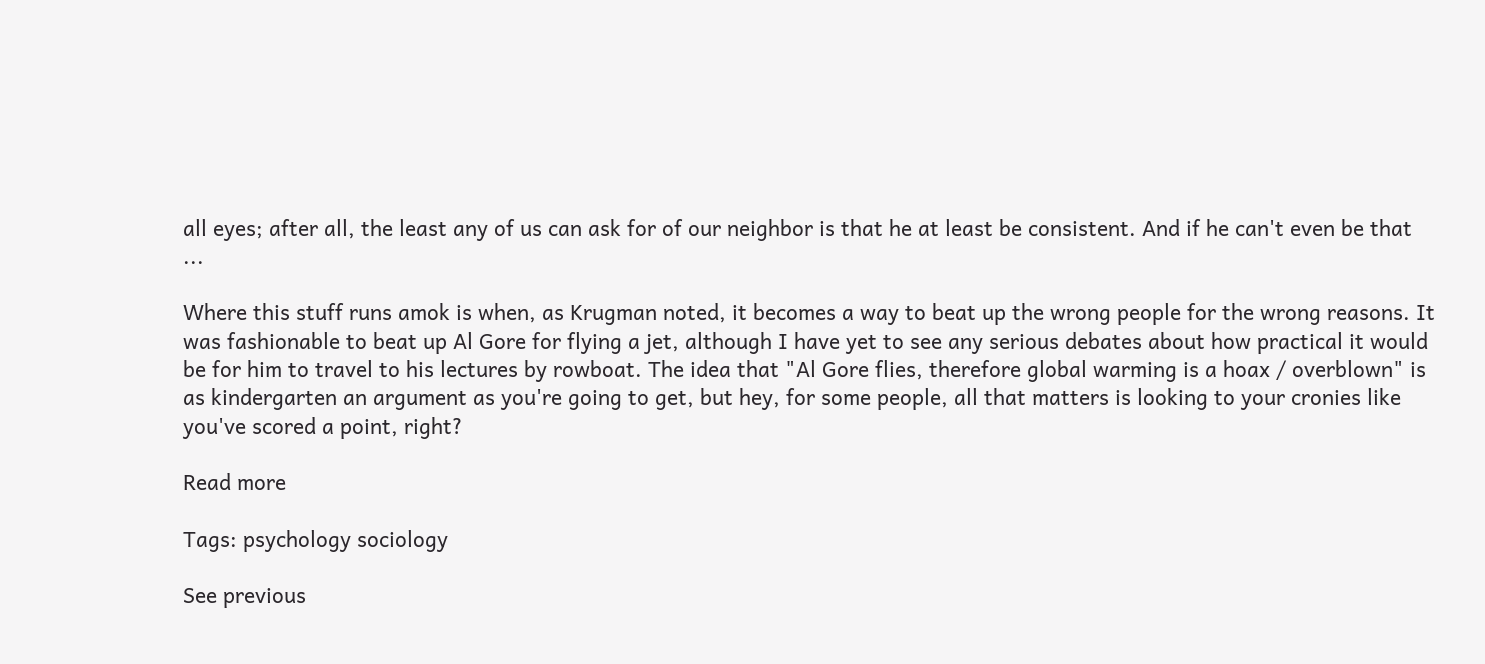all eyes; after all, the least any of us can ask for of our neighbor is that he at least be consistent. And if he can't even be that ...

Where this stuff runs amok is when, as Krugman noted, it becomes a way to beat up the wrong people for the wrong reasons. It was fashionable to beat up Al Gore for flying a jet, although I have yet to see any serious debates about how practical it would be for him to travel to his lectures by rowboat. The idea that "Al Gore flies, therefore global warming is a hoax / overblown" is as kindergarten an argument as you're going to get, but hey, for some people, all that matters is looking to your cronies like you've scored a point, right?

Read more

Tags: psychology sociology

See previous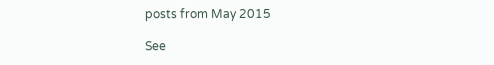posts from May 2015

See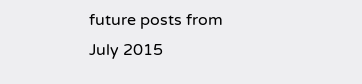future posts from July 2015